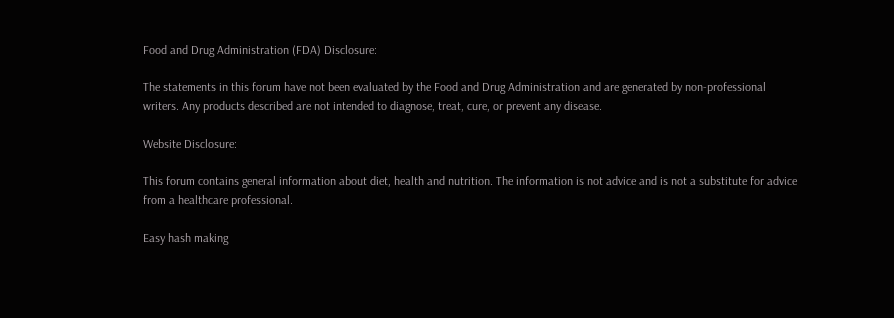Food and Drug Administration (FDA) Disclosure:

The statements in this forum have not been evaluated by the Food and Drug Administration and are generated by non-professional writers. Any products described are not intended to diagnose, treat, cure, or prevent any disease.

Website Disclosure:

This forum contains general information about diet, health and nutrition. The information is not advice and is not a substitute for advice from a healthcare professional.

Easy hash making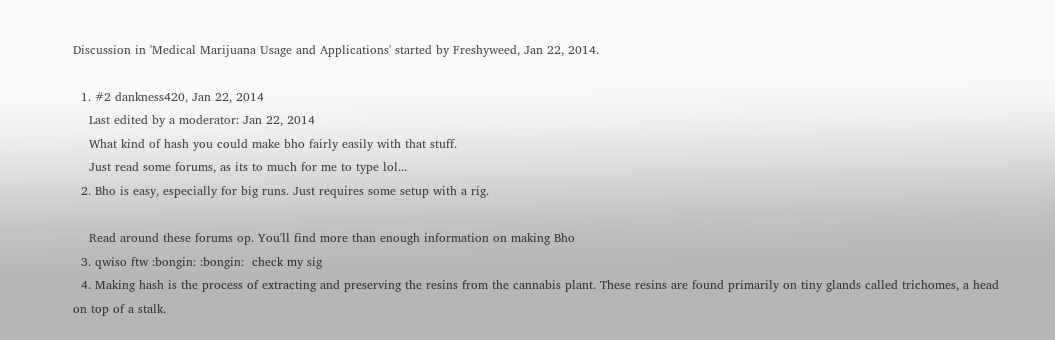Discussion in 'Medical Marijuana Usage and Applications' started by Freshyweed, Jan 22, 2014.

  1. #2 dankness420, Jan 22, 2014
    Last edited by a moderator: Jan 22, 2014
    What kind of hash you could make bho fairly easily with that stuff.
    Just read some forums, as its to much for me to type lol...
  2. Bho is easy, especially for big runs. Just requires some setup with a rig.

    Read around these forums op. You'll find more than enough information on making Bho
  3. qwiso ftw :bongin: :bongin:  check my sig
  4. Making hash is the process of extracting and preserving the resins from the cannabis plant. These resins are found primarily on tiny glands called trichomes, a head on top of a stalk.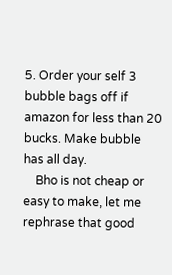5. Order your self 3 bubble bags off if amazon for less than 20 bucks. Make bubble has all day.
    Bho is not cheap or easy to make, let me rephrase that good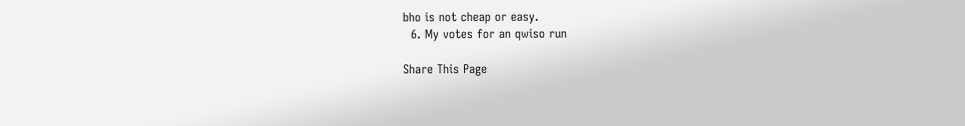bho is not cheap or easy.
  6. My votes for an qwiso run

Share This Page